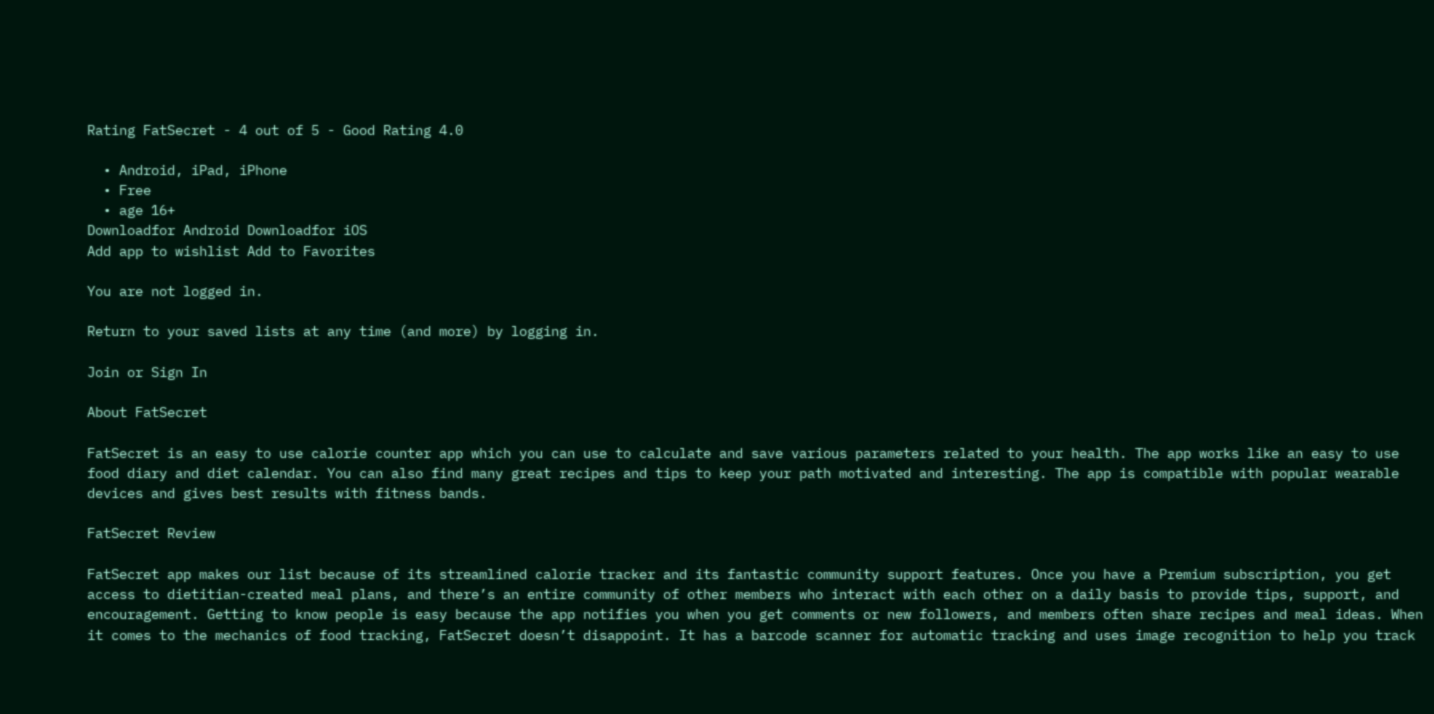Rating FatSecret - 4 out of 5 - Good Rating 4.0

  • Android, iPad, iPhone
  • Free
  • age 16+
Downloadfor Android Downloadfor iOS
Add app to wishlist Add to Favorites

You are not logged in.

Return to your saved lists at any time (and more) by logging in.

Join or Sign In

About FatSecret

FatSecret is an easy to use calorie counter app which you can use to calculate and save various parameters related to your health. The app works like an easy to use food diary and diet calendar. You can also find many great recipes and tips to keep your path motivated and interesting. The app is compatible with popular wearable devices and gives best results with fitness bands.

FatSecret Review

FatSecret app makes our list because of its streamlined calorie tracker and its fantastic community support features. Once you have a Premium subscription, you get access to dietitian-created meal plans, and there’s an entire community of other members who interact with each other on a daily basis to provide tips, support, and encouragement. Getting to know people is easy because the app notifies you when you get comments or new followers, and members often share recipes and meal ideas. When it comes to the mechanics of food tracking, FatSecret doesn’t disappoint. It has a barcode scanner for automatic tracking and uses image recognition to help you track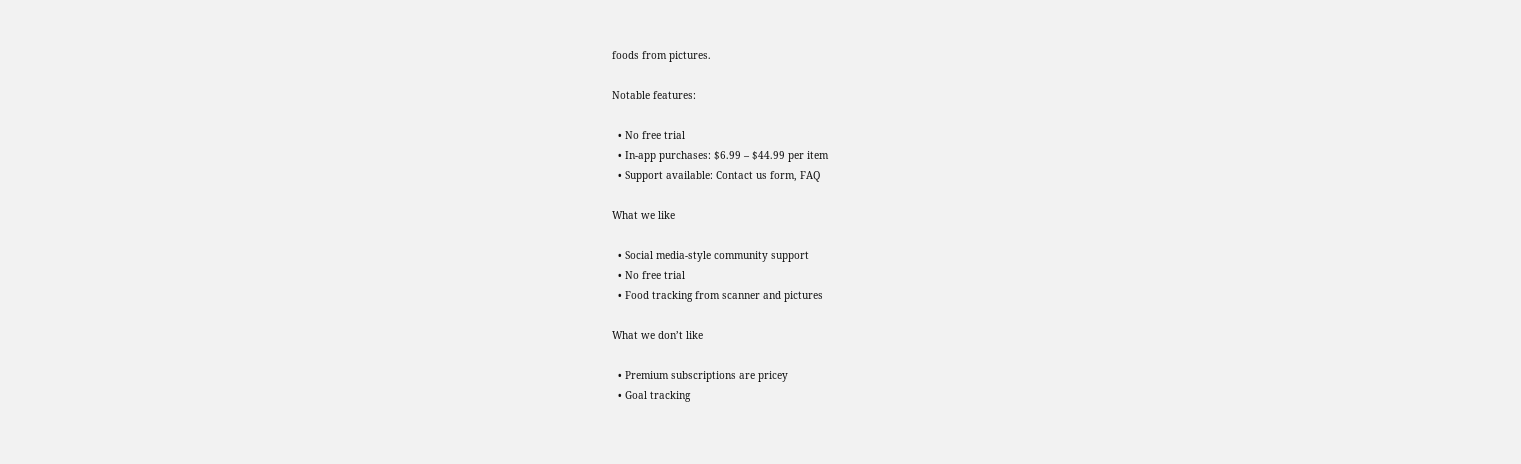foods from pictures.

Notable features:

  • No free trial
  • In-app purchases: $6.99 – $44.99 per item
  • Support available: Contact us form, FAQ

What we like

  • Social media-style community support
  • No free trial
  • Food tracking from scanner and pictures

What we don’t like

  • Premium subscriptions are pricey
  • Goal tracking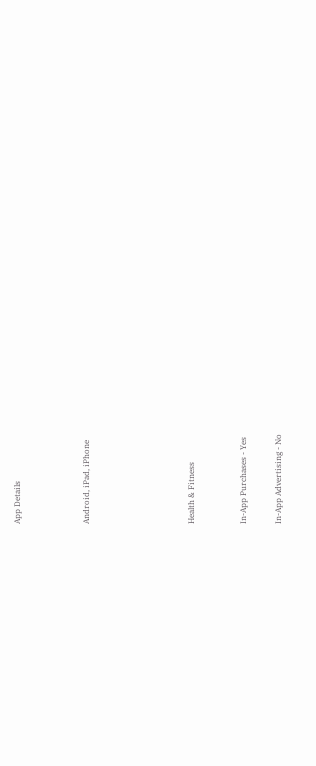App Details



Android, iPad, iPhone





Health & Fitness


In-App Purchases - Yes

In-App Advertising - No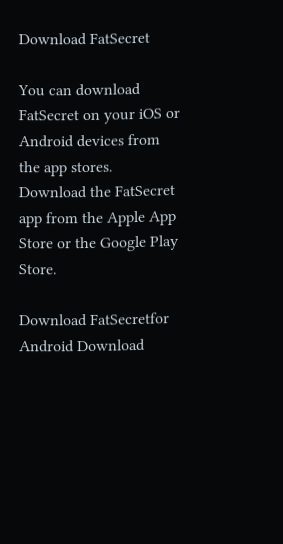Download FatSecret

You can download FatSecret on your iOS or Android devices from the app stores. Download the FatSecret app from the Apple App Store or the Google Play Store.

Download FatSecretfor Android Download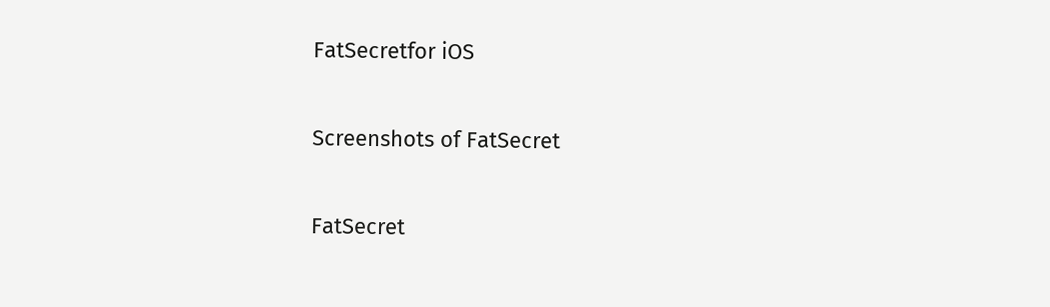FatSecretfor iOS

Screenshots of FatSecret

FatSecret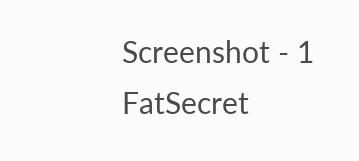Screenshot - 1
FatSecret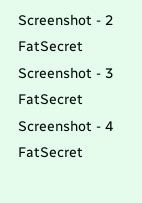Screenshot - 2
FatSecret Screenshot - 3
FatSecret Screenshot - 4
FatSecret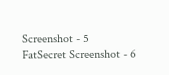Screenshot - 5
FatSecret Screenshot - 6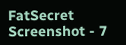FatSecret Screenshot - 7